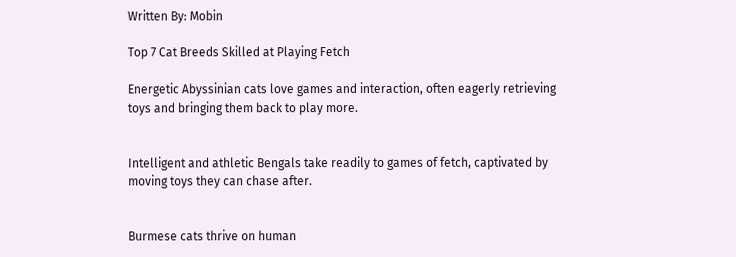Written By: Mobin

Top 7 Cat Breeds Skilled at Playing Fetch

Energetic Abyssinian cats love games and interaction, often eagerly retrieving toys and bringing them back to play more.


Intelligent and athletic Bengals take readily to games of fetch, captivated by moving toys they can chase after.


Burmese cats thrive on human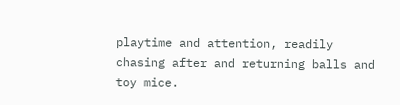playtime and attention, readily chasing after and returning balls and toy mice.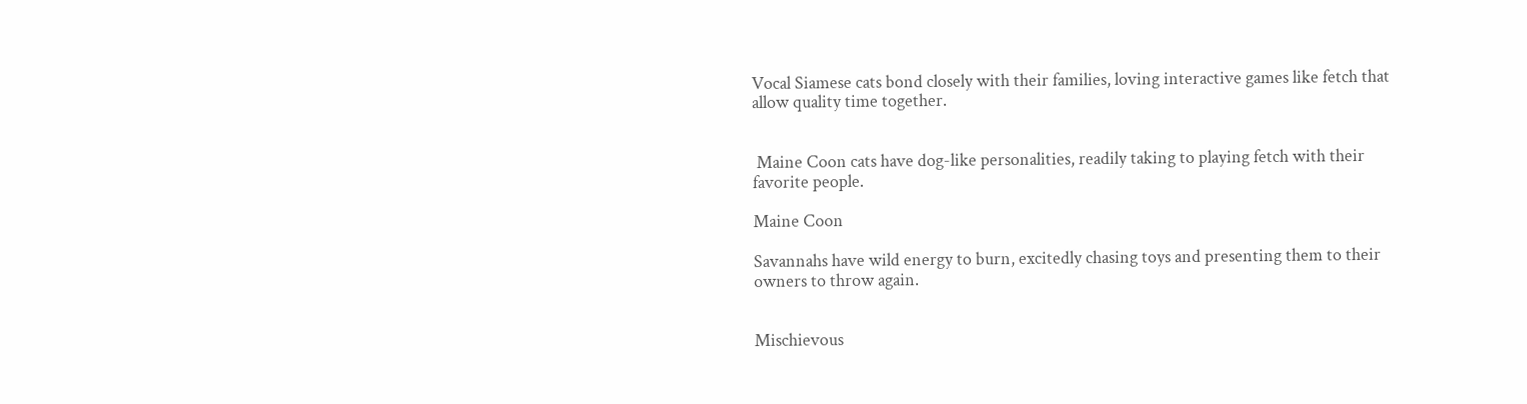Vocal Siamese cats bond closely with their families, loving interactive games like fetch that allow quality time together.


 Maine Coon cats have dog-like personalities, readily taking to playing fetch with their favorite people.

Maine Coon

Savannahs have wild energy to burn, excitedly chasing toys and presenting them to their owners to throw again.


Mischievous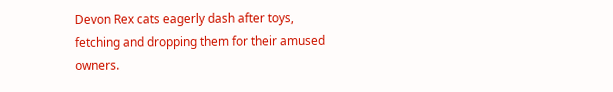Devon Rex cats eagerly dash after toys, fetching and dropping them for their amused owners.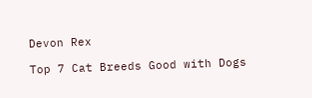Devon Rex

Top 7 Cat Breeds Good with Dogs